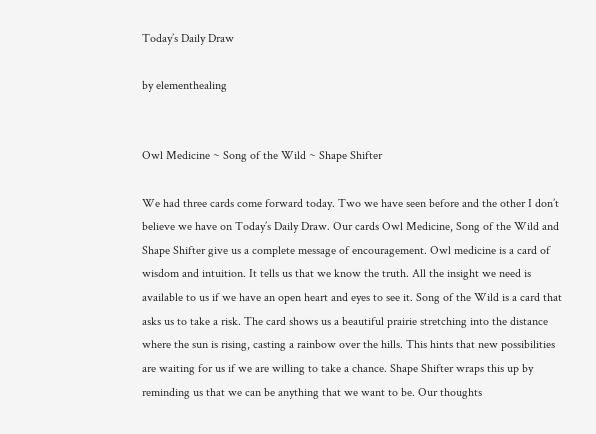Today’s Daily Draw

by elementhealing


Owl Medicine ~ Song of the Wild ~ Shape Shifter

We had three cards come forward today. Two we have seen before and the other I don’t believe we have on Today’s Daily Draw. Our cards Owl Medicine, Song of the Wild and Shape Shifter give us a complete message of encouragement. Owl medicine is a card of wisdom and intuition. It tells us that we know the truth. All the insight we need is available to us if we have an open heart and eyes to see it. Song of the Wild is a card that asks us to take a risk. The card shows us a beautiful prairie stretching into the distance where the sun is rising, casting a rainbow over the hills. This hints that new possibilities are waiting for us if we are willing to take a chance. Shape Shifter wraps this up by reminding us that we can be anything that we want to be. Our thoughts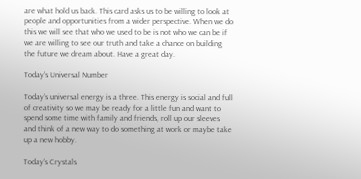are what hold us back. This card asks us to be willing to look at people and opportunities from a wider perspective. When we do this we will see that who we used to be is not who we can be if we are willing to see our truth and take a chance on building the future we dream about. Have a great day.

Today’s Universal Number

Today’s universal energy is a three. This energy is social and full of creativity so we may be ready for a little fun and want to spend some time with family and friends, roll up our sleeves and think of a new way to do something at work or maybe take up a new hobby.

Today’s Crystals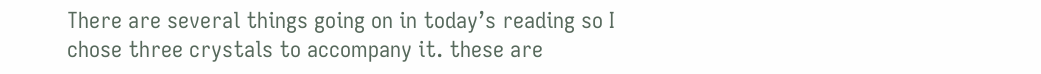There are several things going on in today’s reading so I chose three crystals to accompany it. these are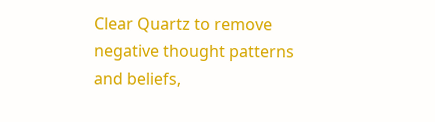Clear Quartz to remove negative thought patterns and beliefs,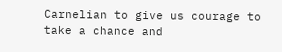Carnelian to give us courage to take a chance and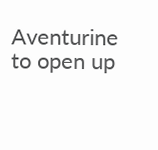Aventurine to open up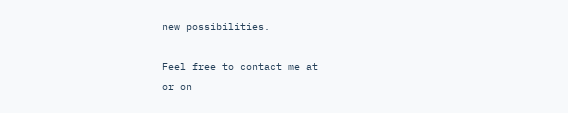new possibilities.

Feel free to contact me at
or on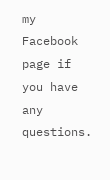my Facebook page if you have any questions.